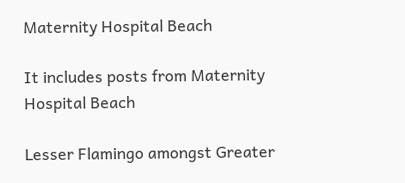Maternity Hospital Beach

It includes posts from Maternity Hospital Beach

Lesser Flamingo amongst Greater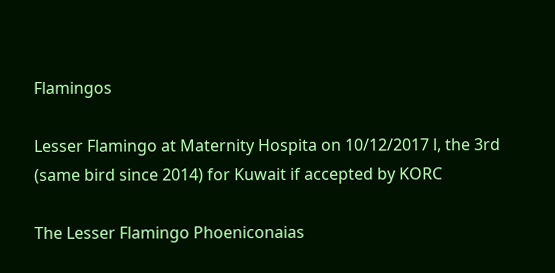Flamingos

Lesser Flamingo at Maternity Hospita on 10/12/2017 l, the 3rd (same bird since 2014) for Kuwait if accepted by KORC

The Lesser Flamingo Phoeniconaias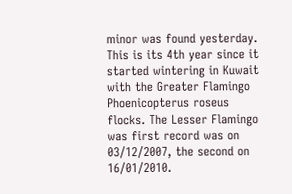minor was found yesterday. This is its 4th year since it started wintering in Kuwait with the Greater Flamingo Phoenicopterus roseus flocks. The Lesser Flamingo was first record was on 03/12/2007, the second on 16/01/2010.